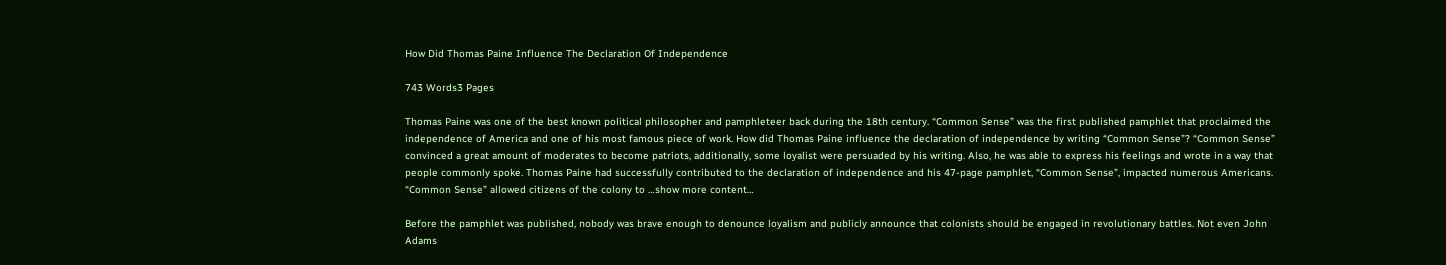How Did Thomas Paine Influence The Declaration Of Independence

743 Words3 Pages

Thomas Paine was one of the best known political philosopher and pamphleteer back during the 18th century. “Common Sense” was the first published pamphlet that proclaimed the independence of America and one of his most famous piece of work. How did Thomas Paine influence the declaration of independence by writing “Common Sense”? “Common Sense” convinced a great amount of moderates to become patriots, additionally, some loyalist were persuaded by his writing. Also, he was able to express his feelings and wrote in a way that people commonly spoke. Thomas Paine had successfully contributed to the declaration of independence and his 47-page pamphlet, “Common Sense”, impacted numerous Americans. “Common Sense” allowed citizens of the colony to …show more content…

Before the pamphlet was published, nobody was brave enough to denounce loyalism and publicly announce that colonists should be engaged in revolutionary battles. Not even John Adams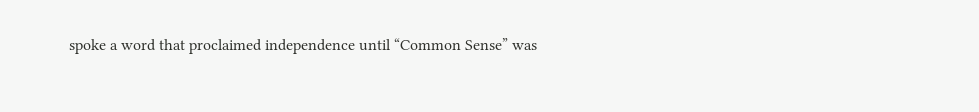spoke a word that proclaimed independence until “Common Sense” was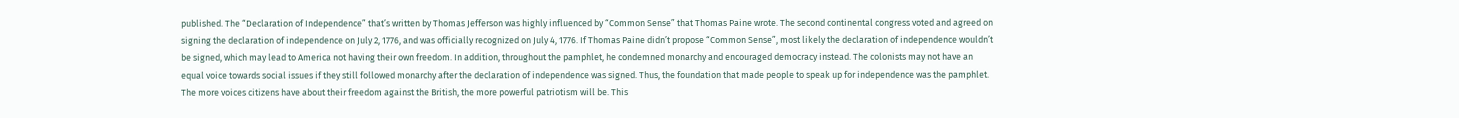published. The “Declaration of Independence” that’s written by Thomas Jefferson was highly influenced by “Common Sense” that Thomas Paine wrote. The second continental congress voted and agreed on signing the declaration of independence on July 2, 1776, and was officially recognized on July 4, 1776. If Thomas Paine didn’t propose “Common Sense”, most likely the declaration of independence wouldn’t be signed, which may lead to America not having their own freedom. In addition, throughout the pamphlet, he condemned monarchy and encouraged democracy instead. The colonists may not have an equal voice towards social issues if they still followed monarchy after the declaration of independence was signed. Thus, the foundation that made people to speak up for independence was the pamphlet. The more voices citizens have about their freedom against the British, the more powerful patriotism will be. This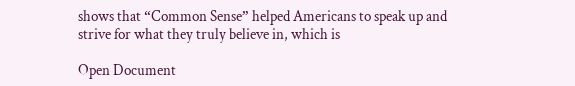shows that “Common Sense” helped Americans to speak up and strive for what they truly believe in, which is

Open Document